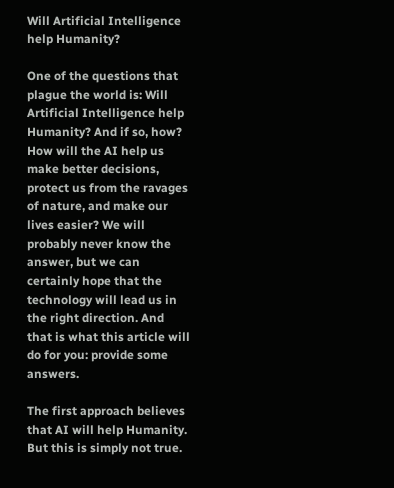Will Artificial Intelligence help Humanity?

One of the questions that plague the world is: Will Artificial Intelligence help Humanity? And if so, how? How will the AI help us make better decisions, protect us from the ravages of nature, and make our lives easier? We will probably never know the answer, but we can certainly hope that the technology will lead us in the right direction. And that is what this article will do for you: provide some answers.

The first approach believes that AI will help Humanity. But this is simply not true.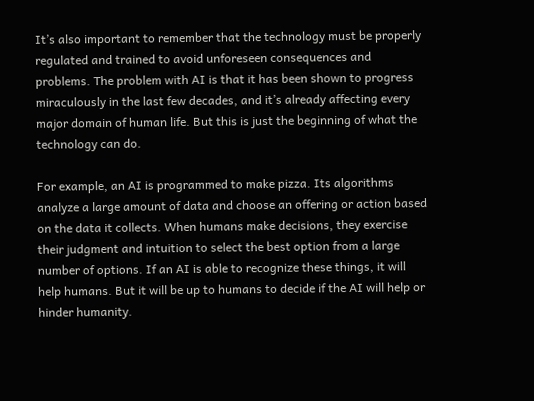It’s also important to remember that the technology must be properly regulated and trained to avoid unforeseen consequences and problems. The problem with AI is that it has been shown to progress miraculously in the last few decades, and it’s already affecting every major domain of human life. But this is just the beginning of what the technology can do.

For example, an AI is programmed to make pizza. Its algorithms analyze a large amount of data and choose an offering or action based on the data it collects. When humans make decisions, they exercise their judgment and intuition to select the best option from a large number of options. If an AI is able to recognize these things, it will help humans. But it will be up to humans to decide if the AI will help or hinder humanity.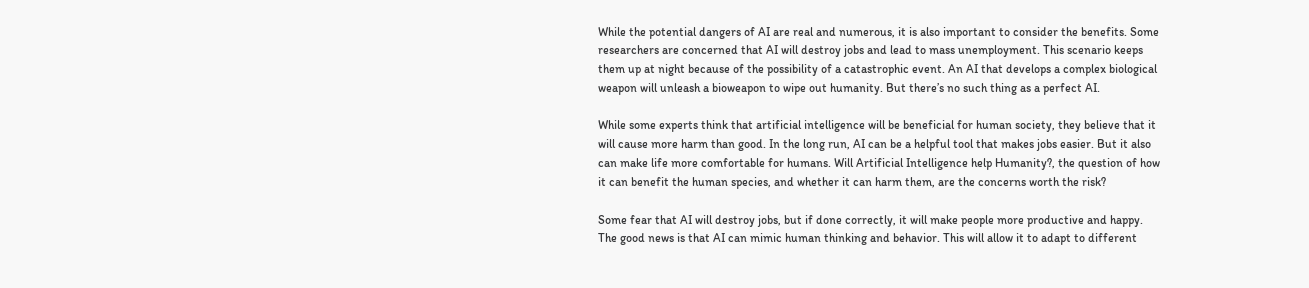While the potential dangers of AI are real and numerous, it is also important to consider the benefits. Some researchers are concerned that AI will destroy jobs and lead to mass unemployment. This scenario keeps them up at night because of the possibility of a catastrophic event. An AI that develops a complex biological weapon will unleash a bioweapon to wipe out humanity. But there’s no such thing as a perfect AI.

While some experts think that artificial intelligence will be beneficial for human society, they believe that it will cause more harm than good. In the long run, AI can be a helpful tool that makes jobs easier. But it also can make life more comfortable for humans. Will Artificial Intelligence help Humanity?, the question of how it can benefit the human species, and whether it can harm them, are the concerns worth the risk?

Some fear that AI will destroy jobs, but if done correctly, it will make people more productive and happy. The good news is that AI can mimic human thinking and behavior. This will allow it to adapt to different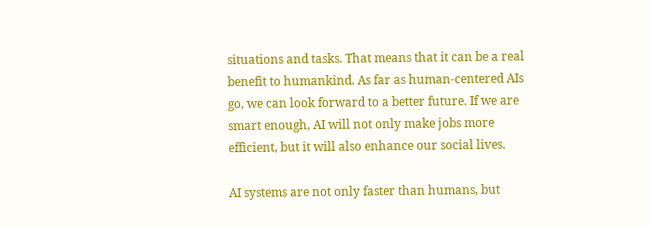situations and tasks. That means that it can be a real benefit to humankind. As far as human-centered AIs go, we can look forward to a better future. If we are smart enough, AI will not only make jobs more efficient, but it will also enhance our social lives.

AI systems are not only faster than humans, but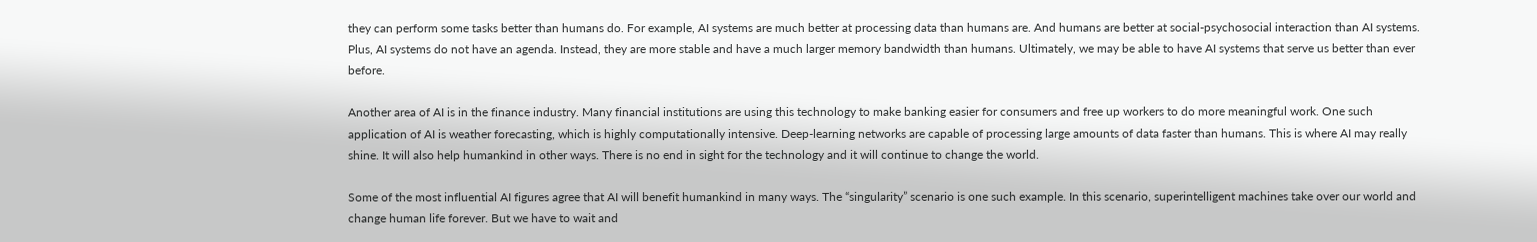they can perform some tasks better than humans do. For example, AI systems are much better at processing data than humans are. And humans are better at social-psychosocial interaction than AI systems. Plus, AI systems do not have an agenda. Instead, they are more stable and have a much larger memory bandwidth than humans. Ultimately, we may be able to have AI systems that serve us better than ever before.

Another area of AI is in the finance industry. Many financial institutions are using this technology to make banking easier for consumers and free up workers to do more meaningful work. One such application of AI is weather forecasting, which is highly computationally intensive. Deep-learning networks are capable of processing large amounts of data faster than humans. This is where AI may really shine. It will also help humankind in other ways. There is no end in sight for the technology and it will continue to change the world.

Some of the most influential AI figures agree that AI will benefit humankind in many ways. The “singularity” scenario is one such example. In this scenario, superintelligent machines take over our world and change human life forever. But we have to wait and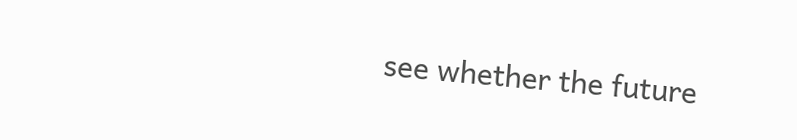see whether the future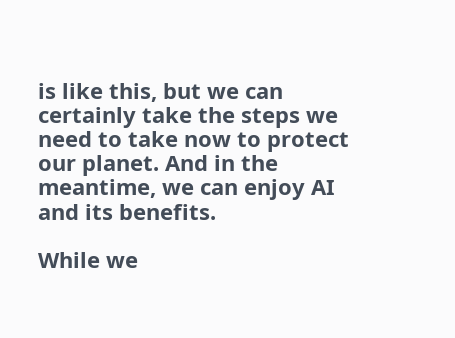is like this, but we can certainly take the steps we need to take now to protect our planet. And in the meantime, we can enjoy AI and its benefits.

While we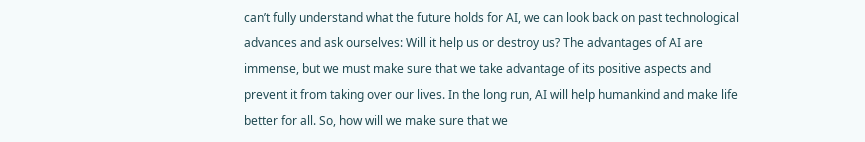can’t fully understand what the future holds for AI, we can look back on past technological advances and ask ourselves: Will it help us or destroy us? The advantages of AI are immense, but we must make sure that we take advantage of its positive aspects and prevent it from taking over our lives. In the long run, AI will help humankind and make life better for all. So, how will we make sure that we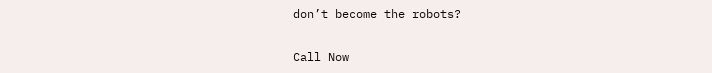don’t become the robots?

Call Now